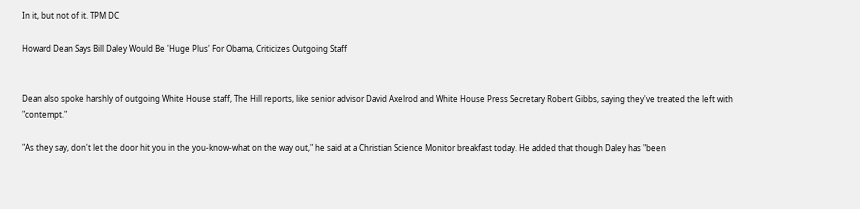In it, but not of it. TPM DC

Howard Dean Says Bill Daley Would Be 'Huge Plus' For Obama, Criticizes Outgoing Staff


Dean also spoke harshly of outgoing White House staff, The Hill reports, like senior advisor David Axelrod and White House Press Secretary Robert Gibbs, saying they've treated the left with "contempt."

"As they say, don't let the door hit you in the you-know-what on the way out," he said at a Christian Science Monitor breakfast today. He added that though Daley has "been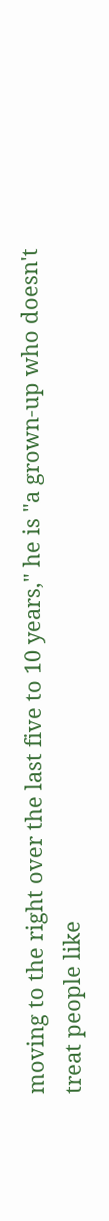moving to the right over the last five to 10 years," he is "a grown-up who doesn't treat people like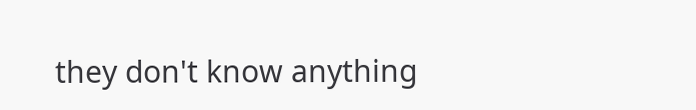they don't know anything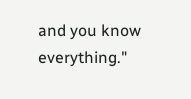and you know everything."